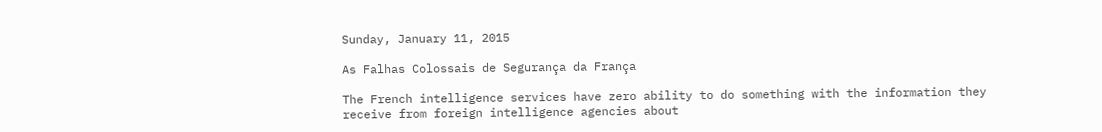Sunday, January 11, 2015

As Falhas Colossais de Segurança da França

The French intelligence services have zero ability to do something with the information they receive from foreign intelligence agencies about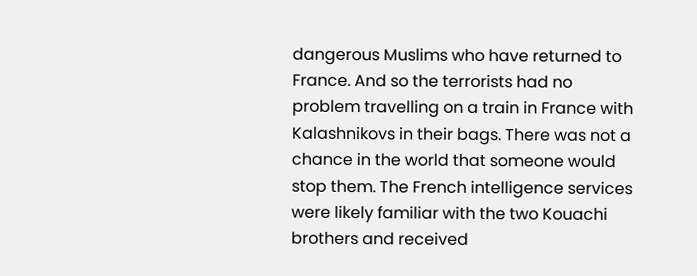dangerous Muslims who have returned to France. And so the terrorists had no problem travelling on a train in France with Kalashnikovs in their bags. There was not a chance in the world that someone would stop them. The French intelligence services were likely familiar with the two Kouachi brothers and received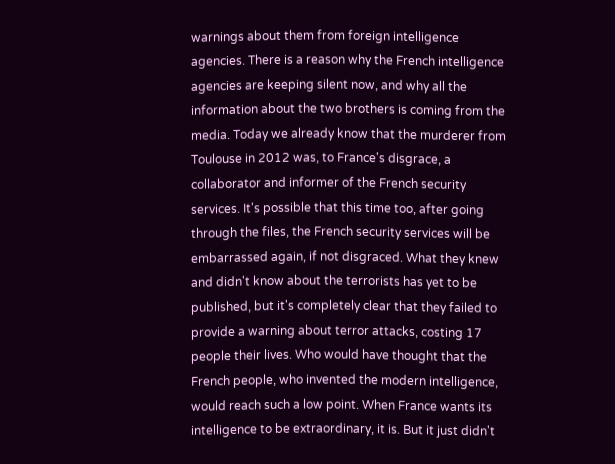warnings about them from foreign intelligence agencies. There is a reason why the French intelligence agencies are keeping silent now, and why all the information about the two brothers is coming from the media. Today we already know that the murderer from Toulouse in 2012 was, to France's disgrace, a collaborator and informer of the French security services. It's possible that this time too, after going through the files, the French security services will be embarrassed again, if not disgraced. What they knew and didn't know about the terrorists has yet to be published, but it's completely clear that they failed to provide a warning about terror attacks, costing 17 people their lives. Who would have thought that the French people, who invented the modern intelligence, would reach such a low point. When France wants its intelligence to be extraordinary, it is. But it just didn't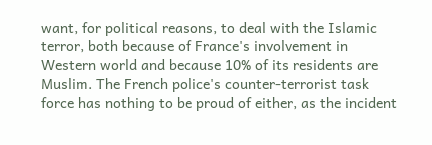want, for political reasons, to deal with the Islamic terror, both because of France's involvement in Western world and because 10% of its residents are Muslim. The French police's counter-terrorist task force has nothing to be proud of either, as the incident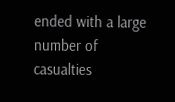ended with a large number of casualties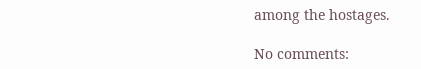among the hostages.

No comments: